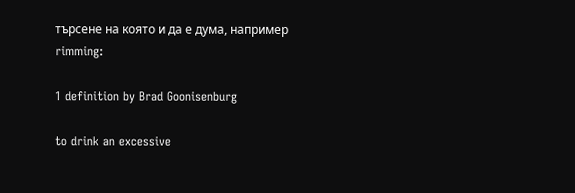търсене на която и да е дума, например rimming:

1 definition by Brad Goonisenburg

to drink an excessive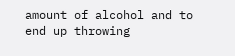amount of alcohol and to end up throwing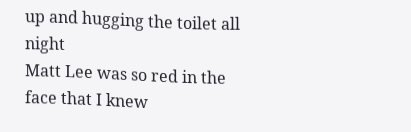up and hugging the toilet all night
Matt Lee was so red in the face that I knew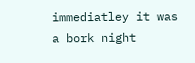immediatley it was a bork night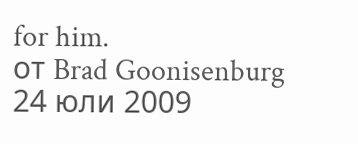for him.
от Brad Goonisenburg 24 юли 2009